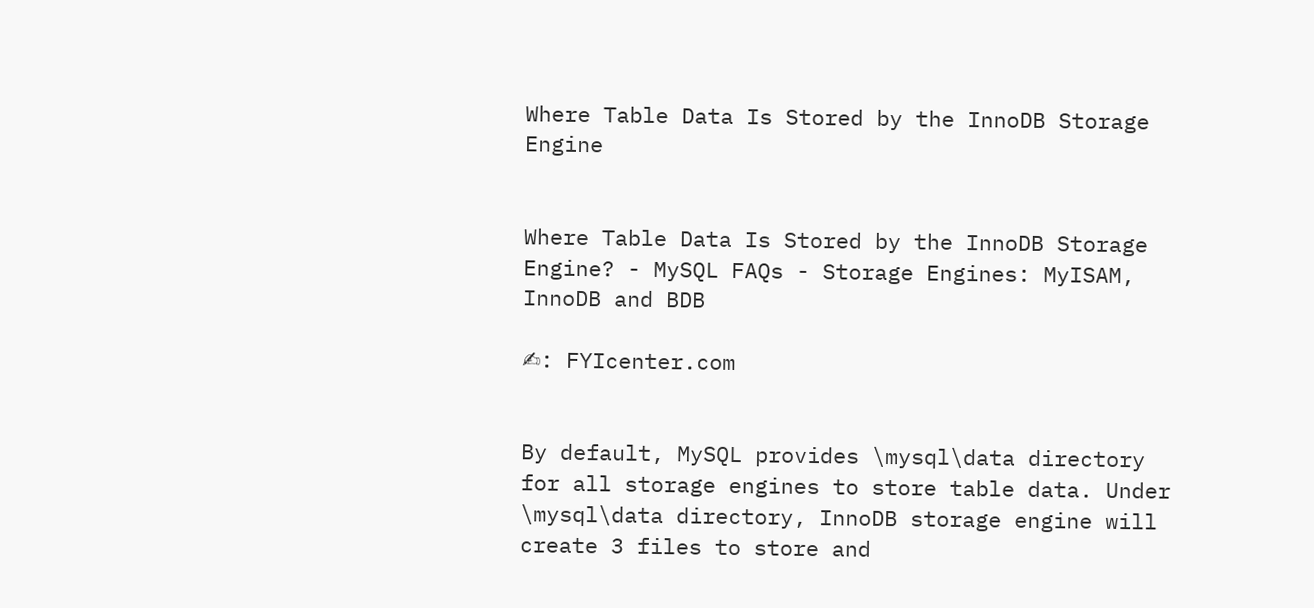Where Table Data Is Stored by the InnoDB Storage Engine


Where Table Data Is Stored by the InnoDB Storage Engine? - MySQL FAQs - Storage Engines: MyISAM, InnoDB and BDB

✍: FYIcenter.com


By default, MySQL provides \mysql\data directory for all storage engines to store table data. Under \mysql\data directory, InnoDB storage engine will create 3 files to store and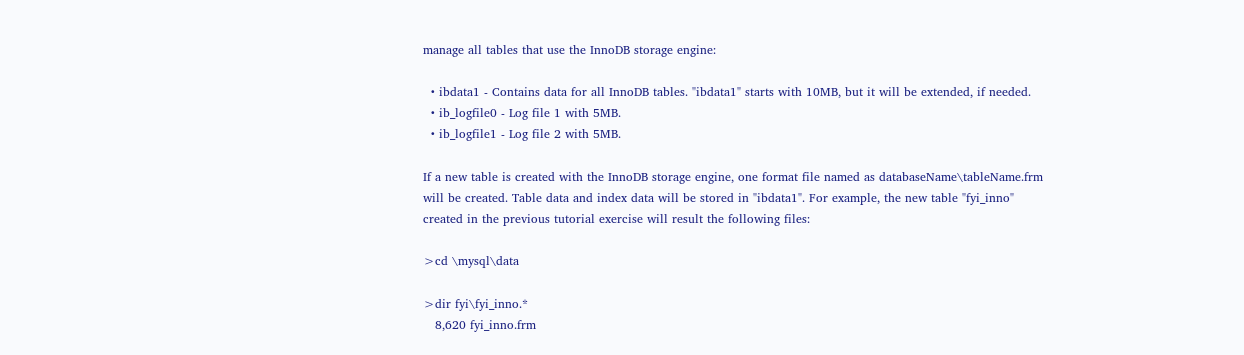manage all tables that use the InnoDB storage engine:

  • ibdata1 - Contains data for all InnoDB tables. "ibdata1" starts with 10MB, but it will be extended, if needed.
  • ib_logfile0 - Log file 1 with 5MB.
  • ib_logfile1 - Log file 2 with 5MB.

If a new table is created with the InnoDB storage engine, one format file named as databaseName\tableName.frm will be created. Table data and index data will be stored in "ibdata1". For example, the new table "fyi_inno" created in the previous tutorial exercise will result the following files:

>cd \mysql\data

>dir fyi\fyi_inno.*
   8,620 fyi_inno.frm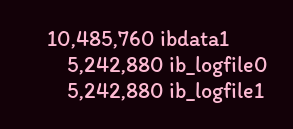10,485,760 ibdata1
    5,242,880 ib_logfile0
    5,242,880 ib_logfile1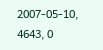2007-05-10, 4643, 0